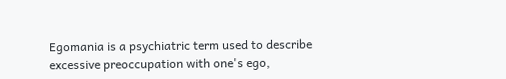Egomania is a psychiatric term used to describe excessive preoccupation with one's ego,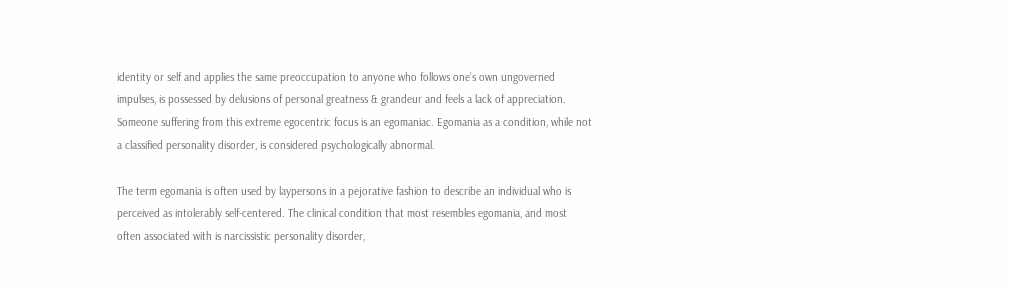identity or self and applies the same preoccupation to anyone who follows one’s own ungoverned impulses, is possessed by delusions of personal greatness & grandeur and feels a lack of appreciation. Someone suffering from this extreme egocentric focus is an egomaniac. Egomania as a condition, while not a classified personality disorder, is considered psychologically abnormal.

The term egomania is often used by laypersons in a pejorative fashion to describe an individual who is perceived as intolerably self-centered. The clinical condition that most resembles egomania, and most often associated with is narcissistic personality disorder,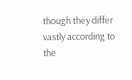though they differ vastly according to the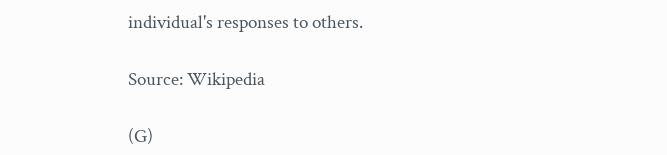individual's responses to others.

Source: Wikipedia

(G)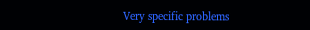Very specific problems